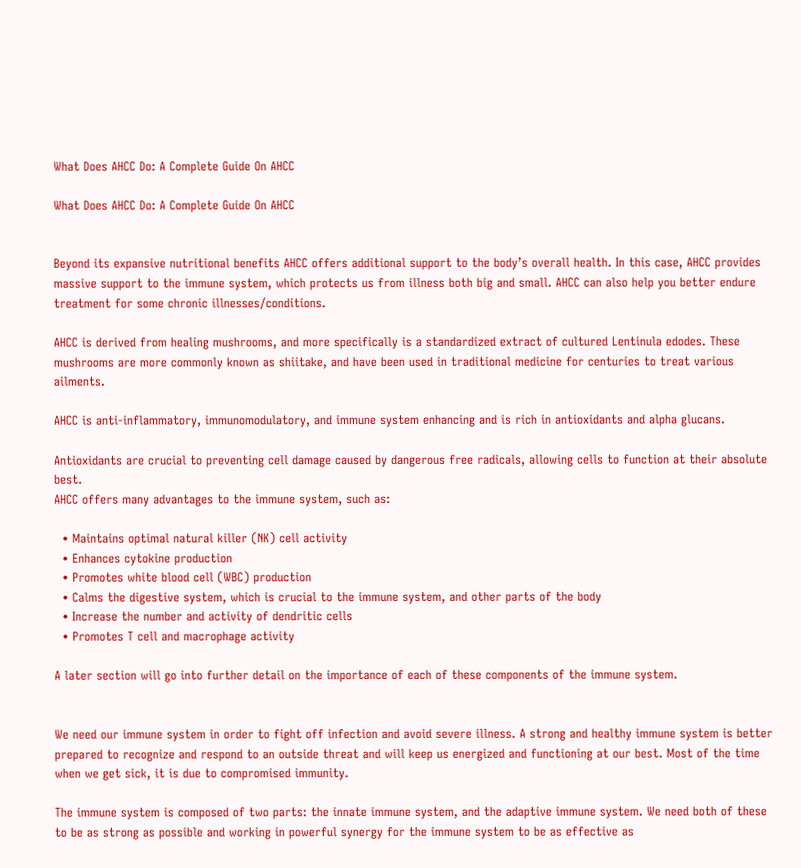What Does AHCC Do: A Complete Guide On AHCC

What Does AHCC Do: A Complete Guide On AHCC


Beyond its expansive nutritional benefits AHCC offers additional support to the body’s overall health. In this case, AHCC provides massive support to the immune system, which protects us from illness both big and small. AHCC can also help you better endure treatment for some chronic illnesses/conditions.

AHCC is derived from healing mushrooms, and more specifically is a standardized extract of cultured Lentinula edodes. These mushrooms are more commonly known as shiitake, and have been used in traditional medicine for centuries to treat various ailments.

AHCC is anti-inflammatory, immunomodulatory, and immune system enhancing and is rich in antioxidants and alpha glucans.

Antioxidants are crucial to preventing cell damage caused by dangerous free radicals, allowing cells to function at their absolute best.
AHCC offers many advantages to the immune system, such as:

  • Maintains optimal natural killer (NK) cell activity
  • Enhances cytokine production
  • Promotes white blood cell (WBC) production
  • Calms the digestive system, which is crucial to the immune system, and other parts of the body
  • Increase the number and activity of dendritic cells
  • Promotes T cell and macrophage activity

A later section will go into further detail on the importance of each of these components of the immune system.


We need our immune system in order to fight off infection and avoid severe illness. A strong and healthy immune system is better prepared to recognize and respond to an outside threat and will keep us energized and functioning at our best. Most of the time when we get sick, it is due to compromised immunity.

The immune system is composed of two parts: the innate immune system, and the adaptive immune system. We need both of these to be as strong as possible and working in powerful synergy for the immune system to be as effective as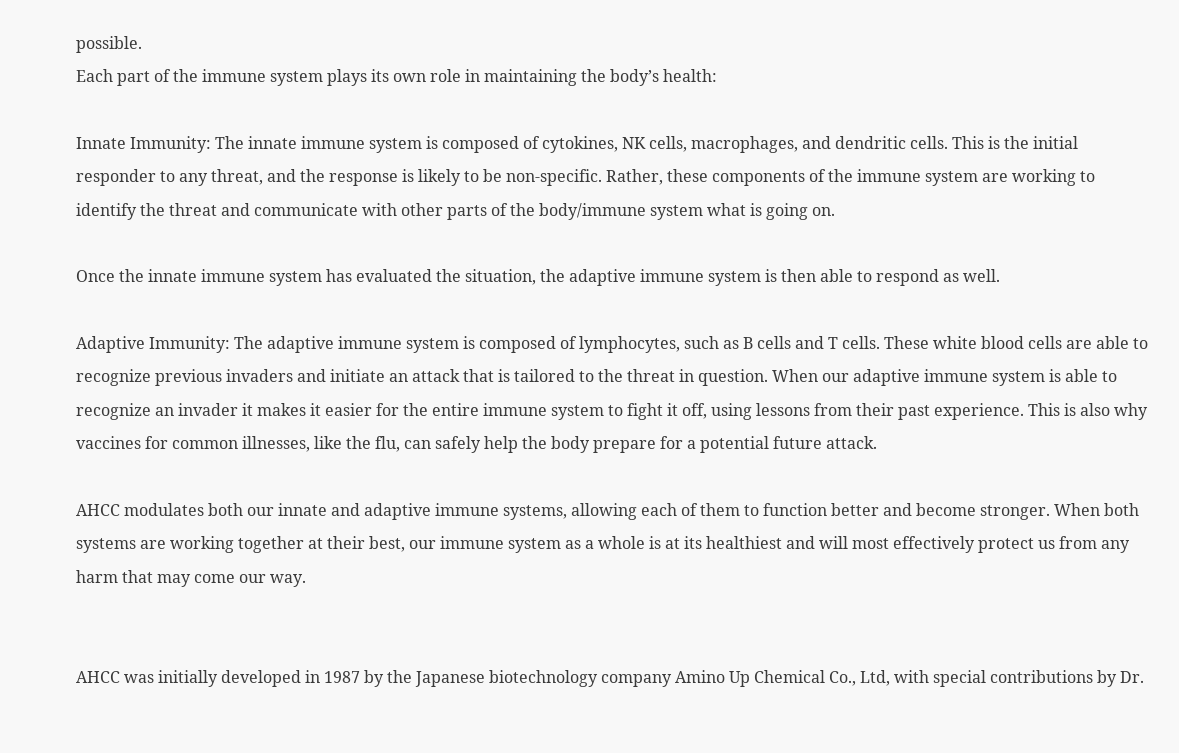possible.
Each part of the immune system plays its own role in maintaining the body’s health:

Innate Immunity: The innate immune system is composed of cytokines, NK cells, macrophages, and dendritic cells. This is the initial responder to any threat, and the response is likely to be non-specific. Rather, these components of the immune system are working to identify the threat and communicate with other parts of the body/immune system what is going on.

Once the innate immune system has evaluated the situation, the adaptive immune system is then able to respond as well.

Adaptive Immunity: The adaptive immune system is composed of lymphocytes, such as B cells and T cells. These white blood cells are able to recognize previous invaders and initiate an attack that is tailored to the threat in question. When our adaptive immune system is able to recognize an invader it makes it easier for the entire immune system to fight it off, using lessons from their past experience. This is also why vaccines for common illnesses, like the flu, can safely help the body prepare for a potential future attack.

AHCC modulates both our innate and adaptive immune systems, allowing each of them to function better and become stronger. When both systems are working together at their best, our immune system as a whole is at its healthiest and will most effectively protect us from any harm that may come our way.


AHCC was initially developed in 1987 by the Japanese biotechnology company Amino Up Chemical Co., Ltd, with special contributions by Dr.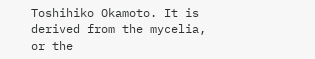Toshihiko Okamoto. It is derived from the mycelia, or the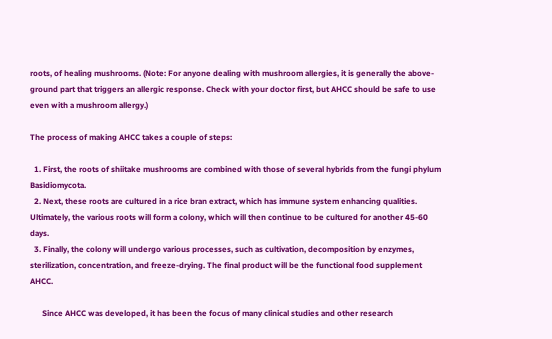roots, of healing mushrooms. (Note: For anyone dealing with mushroom allergies, it is generally the above-ground part that triggers an allergic response. Check with your doctor first, but AHCC should be safe to use even with a mushroom allergy.)

The process of making AHCC takes a couple of steps:

  1. First, the roots of shiitake mushrooms are combined with those of several hybrids from the fungi phylum Basidiomycota.
  2. Next, these roots are cultured in a rice bran extract, which has immune system enhancing qualities. Ultimately, the various roots will form a colony, which will then continue to be cultured for another 45-60 days.
  3. Finally, the colony will undergo various processes, such as cultivation, decomposition by enzymes, sterilization, concentration, and freeze-drying. The final product will be the functional food supplement AHCC.

      Since AHCC was developed, it has been the focus of many clinical studies and other research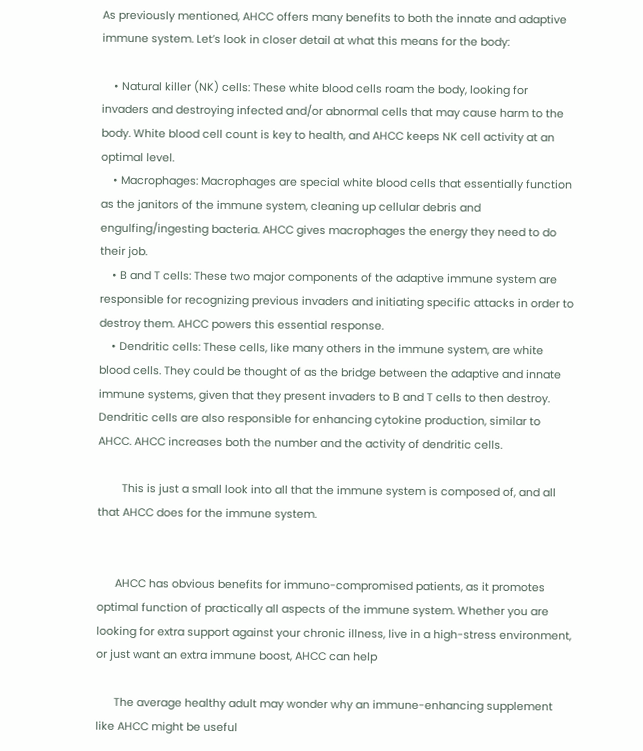As previously mentioned, AHCC offers many benefits to both the innate and adaptive immune system. Let’s look in closer detail at what this means for the body:

    • Natural killer (NK) cells: These white blood cells roam the body, looking for invaders and destroying infected and/or abnormal cells that may cause harm to the body. White blood cell count is key to health, and AHCC keeps NK cell activity at an optimal level.
    • Macrophages: Macrophages are special white blood cells that essentially function as the janitors of the immune system, cleaning up cellular debris and engulfing/ingesting bacteria. AHCC gives macrophages the energy they need to do their job.
    • B and T cells: These two major components of the adaptive immune system are responsible for recognizing previous invaders and initiating specific attacks in order to destroy them. AHCC powers this essential response.
    • Dendritic cells: These cells, like many others in the immune system, are white blood cells. They could be thought of as the bridge between the adaptive and innate immune systems, given that they present invaders to B and T cells to then destroy. Dendritic cells are also responsible for enhancing cytokine production, similar to AHCC. AHCC increases both the number and the activity of dendritic cells.

        This is just a small look into all that the immune system is composed of, and all that AHCC does for the immune system.


      AHCC has obvious benefits for immuno-compromised patients, as it promotes optimal function of practically all aspects of the immune system. Whether you are looking for extra support against your chronic illness, live in a high-stress environment, or just want an extra immune boost, AHCC can help

      The average healthy adult may wonder why an immune-enhancing supplement like AHCC might be useful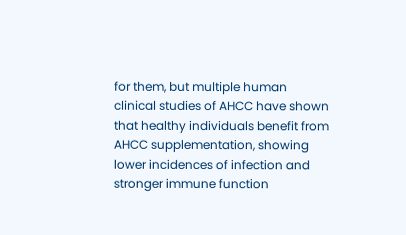for them, but multiple human clinical studies of AHCC have shown that healthy individuals benefit from AHCC supplementation, showing lower incidences of infection and stronger immune function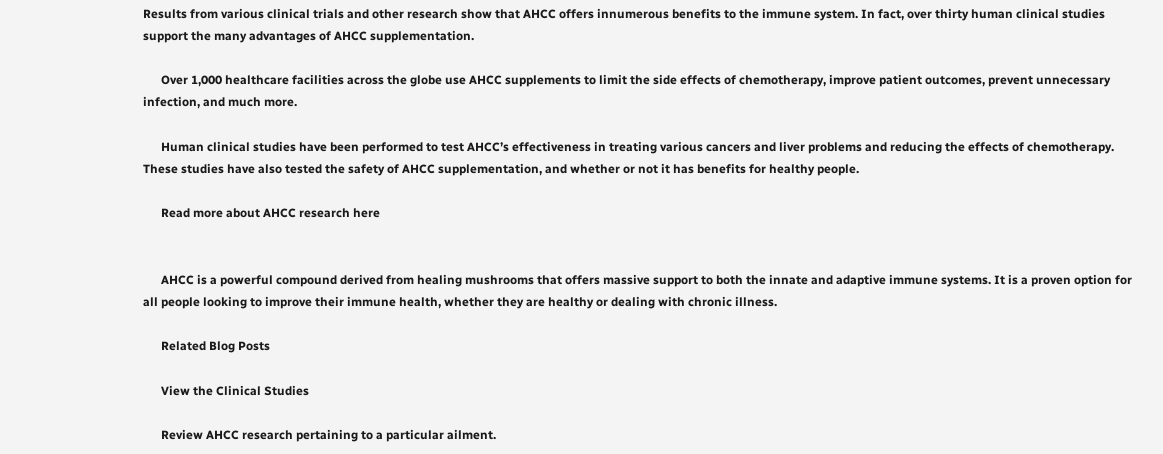Results from various clinical trials and other research show that AHCC offers innumerous benefits to the immune system. In fact, over thirty human clinical studies support the many advantages of AHCC supplementation.

      Over 1,000 healthcare facilities across the globe use AHCC supplements to limit the side effects of chemotherapy, improve patient outcomes, prevent unnecessary infection, and much more.

      Human clinical studies have been performed to test AHCC’s effectiveness in treating various cancers and liver problems and reducing the effects of chemotherapy. These studies have also tested the safety of AHCC supplementation, and whether or not it has benefits for healthy people.

      Read more about AHCC research here


      AHCC is a powerful compound derived from healing mushrooms that offers massive support to both the innate and adaptive immune systems. It is a proven option for all people looking to improve their immune health, whether they are healthy or dealing with chronic illness.

      Related Blog Posts

      View the Clinical Studies

      Review AHCC research pertaining to a particular ailment.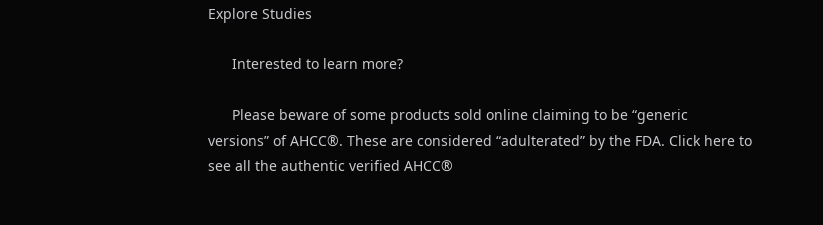Explore Studies

      Interested to learn more?

      Please beware of some products sold online claiming to be “generic versions” of AHCC®. These are considered “adulterated” by the FDA. Click here to see all the authentic verified AHCC®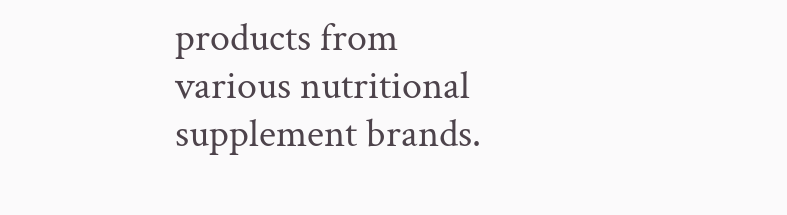products from various nutritional supplement brands.